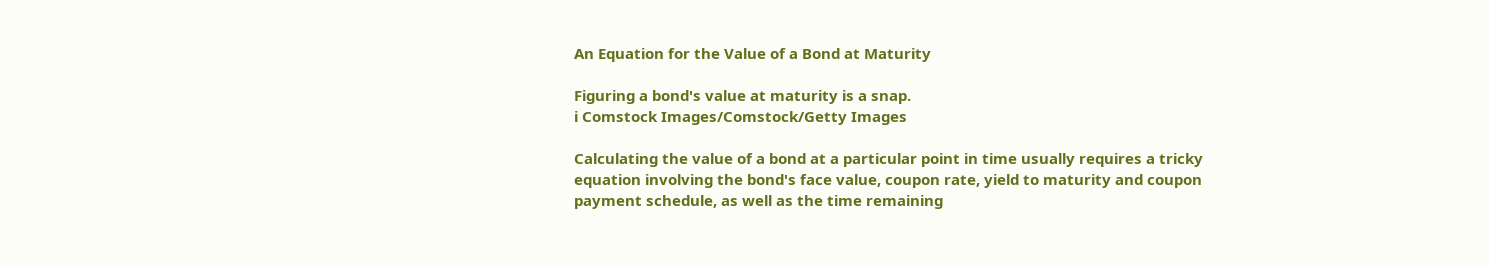An Equation for the Value of a Bond at Maturity

Figuring a bond's value at maturity is a snap.
i Comstock Images/Comstock/Getty Images

Calculating the value of a bond at a particular point in time usually requires a tricky equation involving the bond's face value, coupon rate, yield to maturity and coupon payment schedule, as well as the time remaining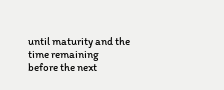until maturity and the time remaining before the next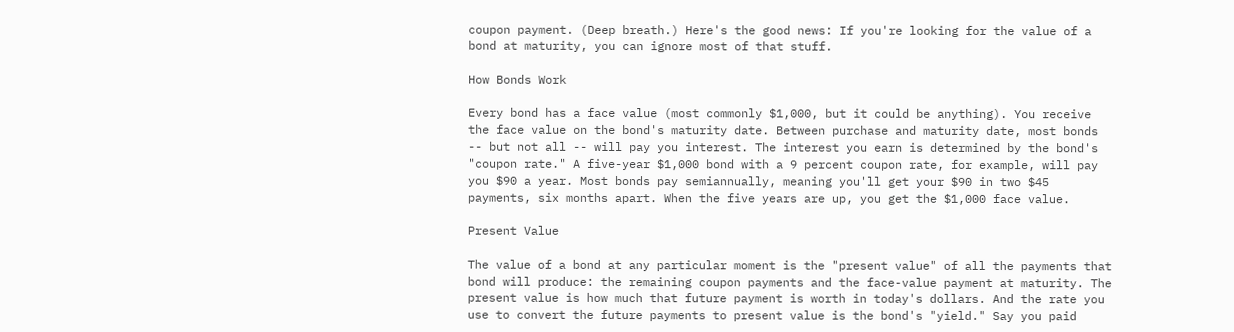coupon payment. (Deep breath.) Here's the good news: If you're looking for the value of a bond at maturity, you can ignore most of that stuff.

How Bonds Work

Every bond has a face value (most commonly $1,000, but it could be anything). You receive the face value on the bond's maturity date. Between purchase and maturity date, most bonds -- but not all -- will pay you interest. The interest you earn is determined by the bond's "coupon rate." A five-year $1,000 bond with a 9 percent coupon rate, for example, will pay you $90 a year. Most bonds pay semiannually, meaning you'll get your $90 in two $45 payments, six months apart. When the five years are up, you get the $1,000 face value.

Present Value

The value of a bond at any particular moment is the "present value" of all the payments that bond will produce: the remaining coupon payments and the face-value payment at maturity. The present value is how much that future payment is worth in today's dollars. And the rate you use to convert the future payments to present value is the bond's "yield." Say you paid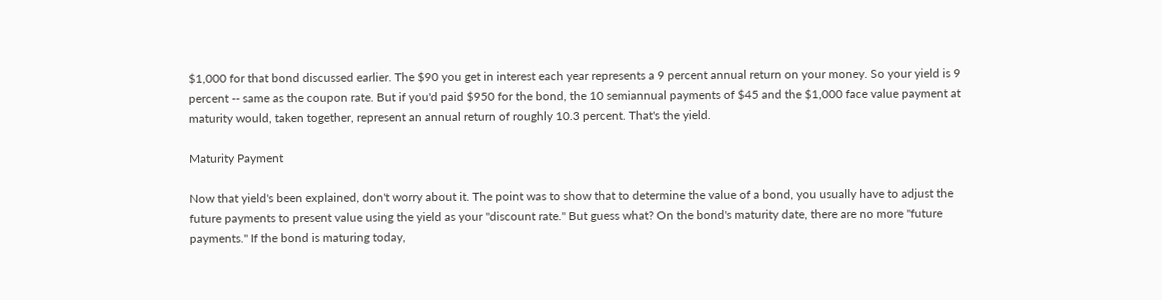$1,000 for that bond discussed earlier. The $90 you get in interest each year represents a 9 percent annual return on your money. So your yield is 9 percent -- same as the coupon rate. But if you'd paid $950 for the bond, the 10 semiannual payments of $45 and the $1,000 face value payment at maturity would, taken together, represent an annual return of roughly 10.3 percent. That's the yield.

Maturity Payment

Now that yield's been explained, don't worry about it. The point was to show that to determine the value of a bond, you usually have to adjust the future payments to present value using the yield as your "discount rate." But guess what? On the bond's maturity date, there are no more "future payments." If the bond is maturing today,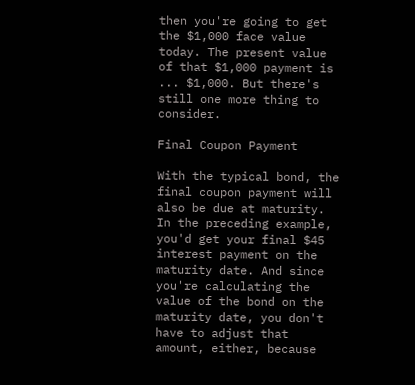then you're going to get the $1,000 face value today. The present value of that $1,000 payment is ... $1,000. But there's still one more thing to consider.

Final Coupon Payment

With the typical bond, the final coupon payment will also be due at maturity. In the preceding example, you'd get your final $45 interest payment on the maturity date. And since you're calculating the value of the bond on the maturity date, you don't have to adjust that amount, either, because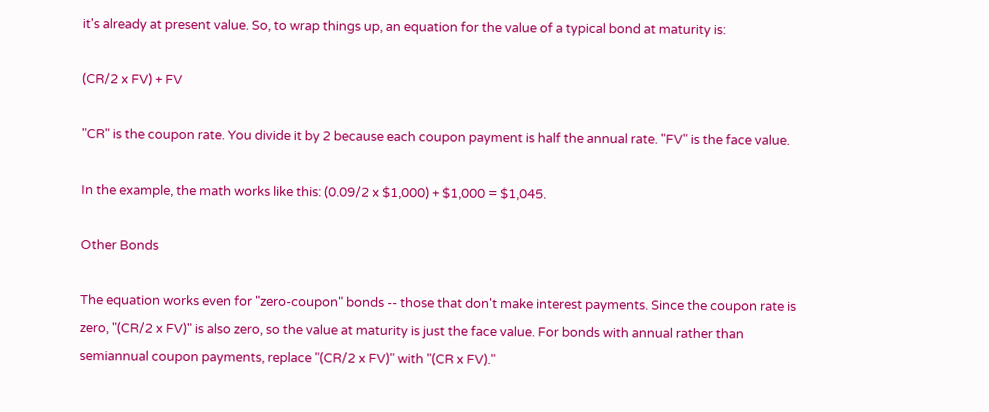it's already at present value. So, to wrap things up, an equation for the value of a typical bond at maturity is:

(CR/2 x FV) + FV

"CR" is the coupon rate. You divide it by 2 because each coupon payment is half the annual rate. "FV" is the face value.

In the example, the math works like this: (0.09/2 x $1,000) + $1,000 = $1,045.

Other Bonds

The equation works even for "zero-coupon" bonds -- those that don't make interest payments. Since the coupon rate is zero, "(CR/2 x FV)" is also zero, so the value at maturity is just the face value. For bonds with annual rather than semiannual coupon payments, replace "(CR/2 x FV)" with "(CR x FV)."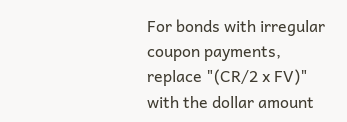For bonds with irregular coupon payments, replace "(CR/2 x FV)" with the dollar amount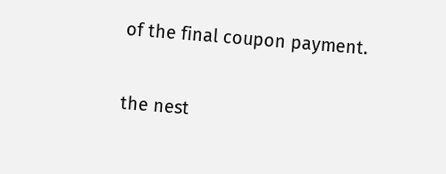of the final coupon payment.

the nest